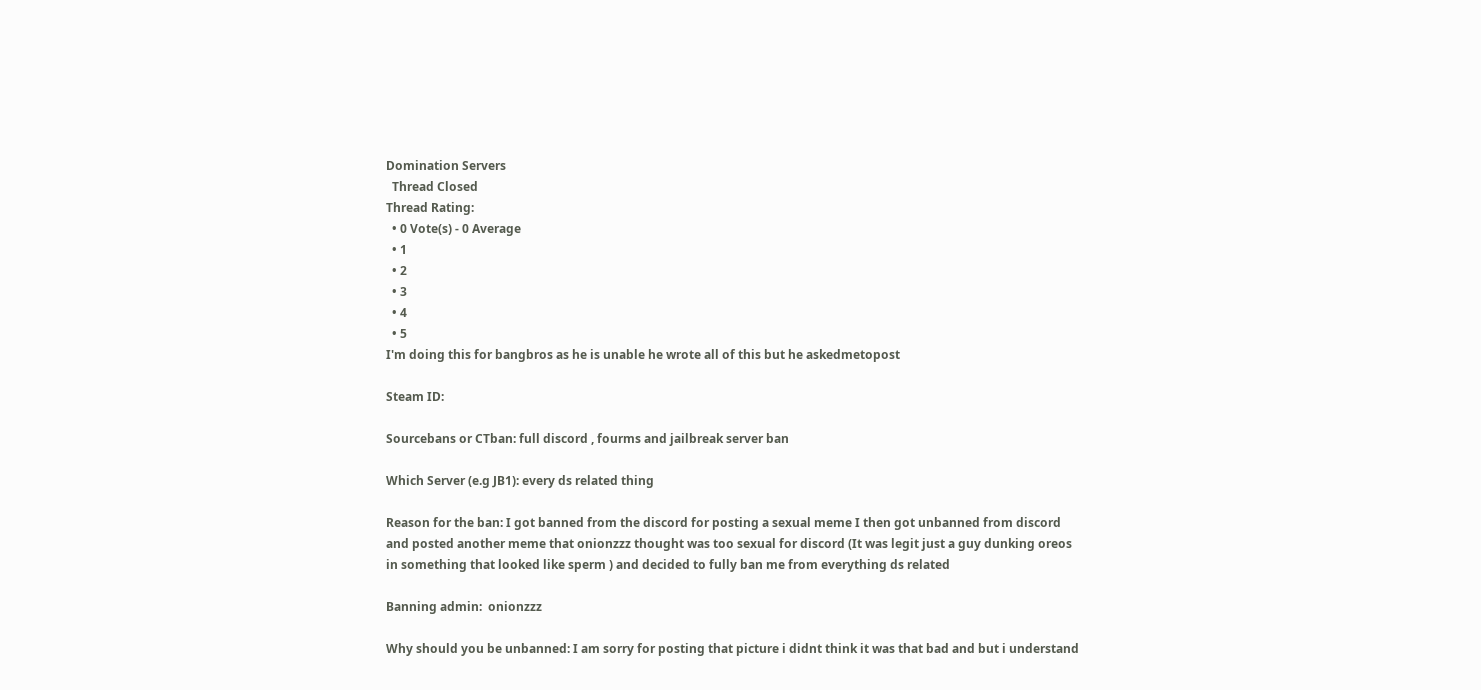Domination Servers
  Thread Closed
Thread Rating:
  • 0 Vote(s) - 0 Average
  • 1
  • 2
  • 3
  • 4
  • 5
I'm doing this for bangbros as he is unable he wrote all of this but he askedmetopost

Steam ID:

Sourcebans or CTban: full discord , fourms and jailbreak server ban

Which Server (e.g JB1): every ds related thing

Reason for the ban: I got banned from the discord for posting a sexual meme I then got unbanned from discord and posted another meme that onionzzz thought was too sexual for discord (It was legit just a guy dunking oreos in something that looked like sperm ) and decided to fully ban me from everything ds related

Banning admin:  onionzzz

Why should you be unbanned: I am sorry for posting that picture i didnt think it was that bad and but i understand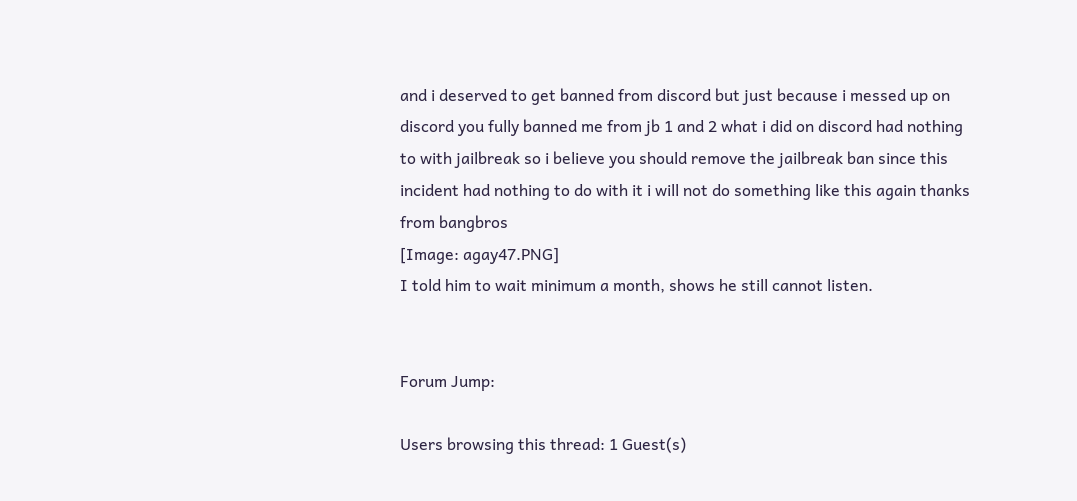and i deserved to get banned from discord but just because i messed up on discord you fully banned me from jb 1 and 2 what i did on discord had nothing to with jailbreak so i believe you should remove the jailbreak ban since this incident had nothing to do with it i will not do something like this again thanks from bangbros
[Image: agay47.PNG]
I told him to wait minimum a month, shows he still cannot listen.


Forum Jump:

Users browsing this thread: 1 Guest(s)